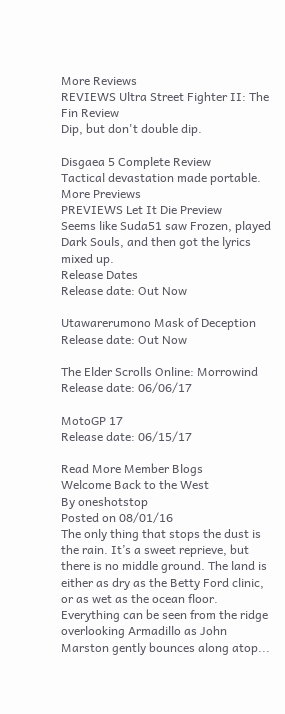More Reviews
REVIEWS Ultra Street Fighter II: The Fin Review
Dip, but don't double dip.

Disgaea 5 Complete Review
Tactical devastation made portable.
More Previews
PREVIEWS Let It Die Preview
Seems like Suda51 saw Frozen, played Dark Souls, and then got the lyrics mixed up.
Release Dates
Release date: Out Now

Utawarerumono Mask of Deception
Release date: Out Now

The Elder Scrolls Online: Morrowind
Release date: 06/06/17

MotoGP 17
Release date: 06/15/17

Read More Member Blogs
Welcome Back to the West
By oneshotstop
Posted on 08/01/16
The only thing that stops the dust is the rain. It’s a sweet reprieve, but there is no middle ground. The land is either as dry as the Betty Ford clinic, or as wet as the ocean floor. Everything can be seen from the ridge overlooking Armadillo as John Marston gently bounces along atop...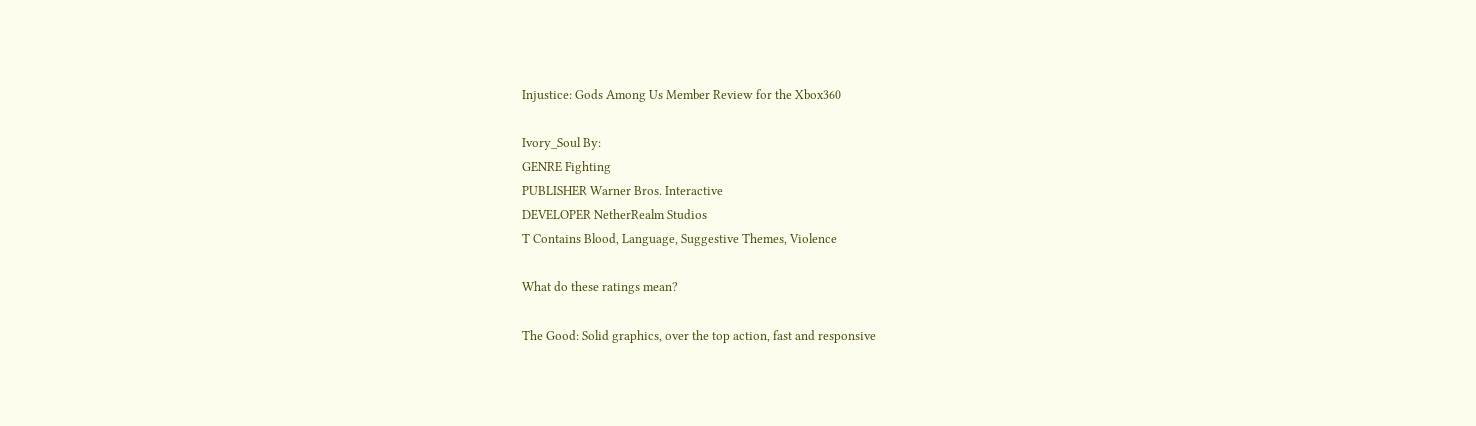Injustice: Gods Among Us Member Review for the Xbox360

Ivory_Soul By:
GENRE Fighting
PUBLISHER Warner Bros. Interactive
DEVELOPER NetherRealm Studios
T Contains Blood, Language, Suggestive Themes, Violence

What do these ratings mean?

The Good: Solid graphics, over the top action, fast and responsive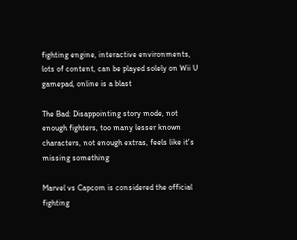fighting engine, interactive environments, lots of content, can be played solely on Wii U gamepad, online is a blast

The Bad: Disappointing story mode, not enough fighters, too many lesser known characters, not enough extras, feels like it's missing something

Marvel vs Capcom is considered the official fighting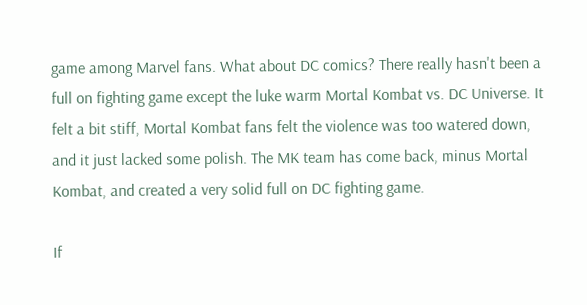game among Marvel fans. What about DC comics? There really hasn't been a full on fighting game except the luke warm Mortal Kombat vs. DC Universe. It felt a bit stiff, Mortal Kombat fans felt the violence was too watered down, and it just lacked some polish. The MK team has come back, minus Mortal Kombat, and created a very solid full on DC fighting game.

If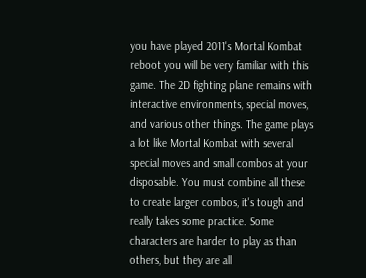you have played 2011's Mortal Kombat reboot you will be very familiar with this game. The 2D fighting plane remains with interactive environments, special moves, and various other things. The game plays a lot like Mortal Kombat with several special moves and small combos at your disposable. You must combine all these to create larger combos, it's tough and really takes some practice. Some characters are harder to play as than others, but they are all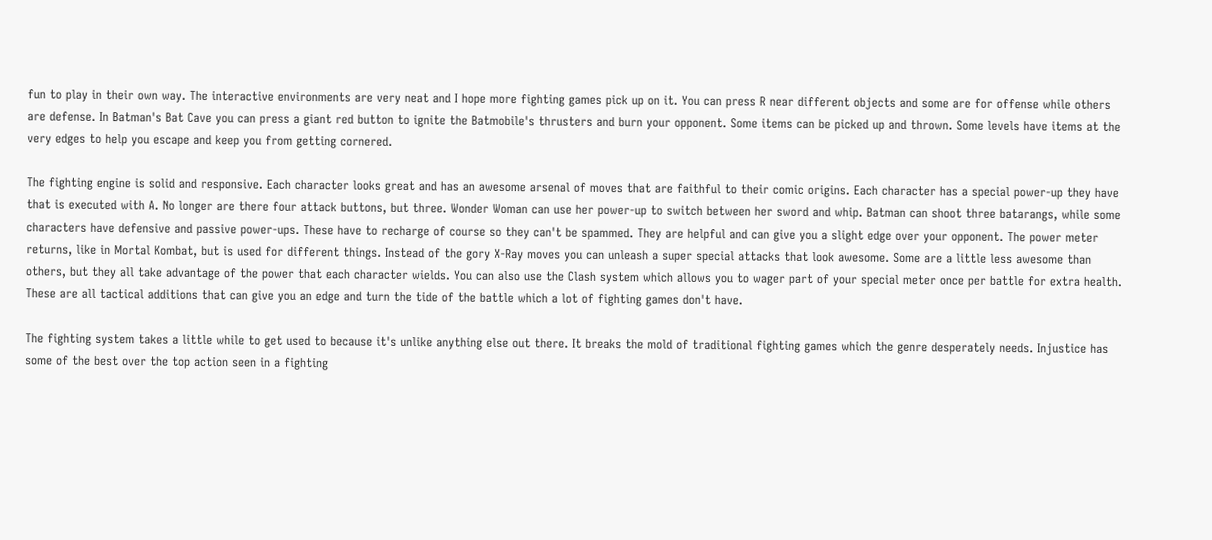fun to play in their own way. The interactive environments are very neat and I hope more fighting games pick up on it. You can press R near different objects and some are for offense while others are defense. In Batman's Bat Cave you can press a giant red button to ignite the Batmobile's thrusters and burn your opponent. Some items can be picked up and thrown. Some levels have items at the very edges to help you escape and keep you from getting cornered.

The fighting engine is solid and responsive. Each character looks great and has an awesome arsenal of moves that are faithful to their comic origins. Each character has a special power-up they have that is executed with A. No longer are there four attack buttons, but three. Wonder Woman can use her power-up to switch between her sword and whip. Batman can shoot three batarangs, while some characters have defensive and passive power-ups. These have to recharge of course so they can't be spammed. They are helpful and can give you a slight edge over your opponent. The power meter returns, like in Mortal Kombat, but is used for different things. Instead of the gory X-Ray moves you can unleash a super special attacks that look awesome. Some are a little less awesome than others, but they all take advantage of the power that each character wields. You can also use the Clash system which allows you to wager part of your special meter once per battle for extra health. These are all tactical additions that can give you an edge and turn the tide of the battle which a lot of fighting games don't have.

The fighting system takes a little while to get used to because it's unlike anything else out there. It breaks the mold of traditional fighting games which the genre desperately needs. Injustice has some of the best over the top action seen in a fighting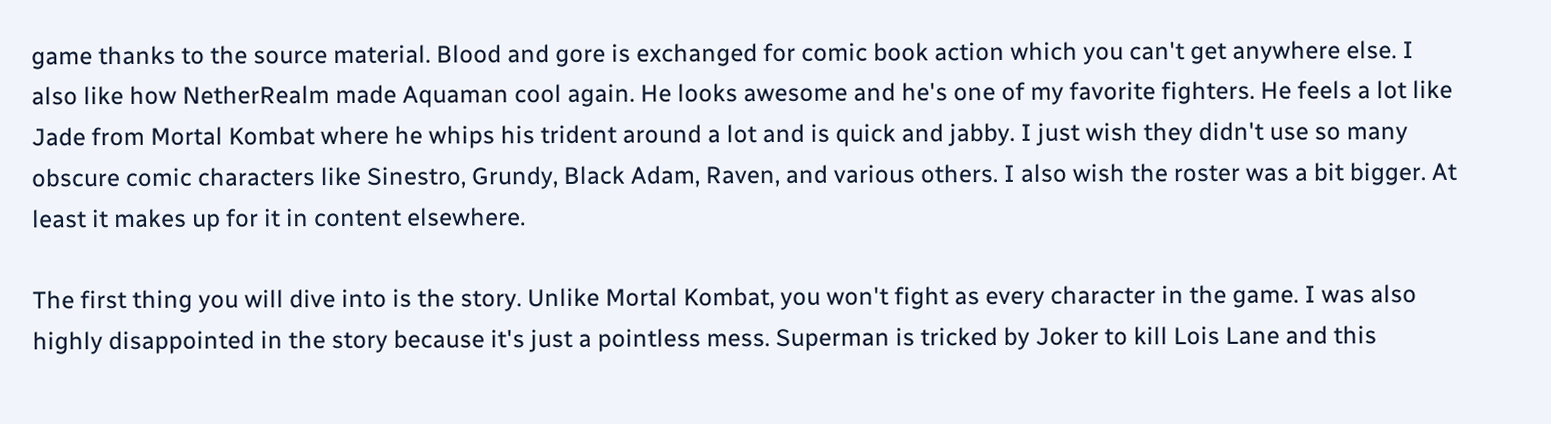game thanks to the source material. Blood and gore is exchanged for comic book action which you can't get anywhere else. I also like how NetherRealm made Aquaman cool again. He looks awesome and he's one of my favorite fighters. He feels a lot like Jade from Mortal Kombat where he whips his trident around a lot and is quick and jabby. I just wish they didn't use so many obscure comic characters like Sinestro, Grundy, Black Adam, Raven, and various others. I also wish the roster was a bit bigger. At least it makes up for it in content elsewhere.

The first thing you will dive into is the story. Unlike Mortal Kombat, you won't fight as every character in the game. I was also highly disappointed in the story because it's just a pointless mess. Superman is tricked by Joker to kill Lois Lane and this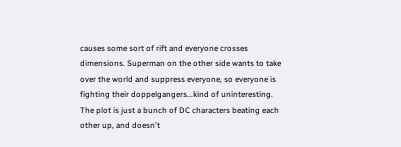causes some sort of rift and everyone crosses dimensions. Superman on the other side wants to take over the world and suppress everyone, so everyone is fighting their doppelgangers...kind of uninteresting. The plot is just a bunch of DC characters beating each other up, and doesn't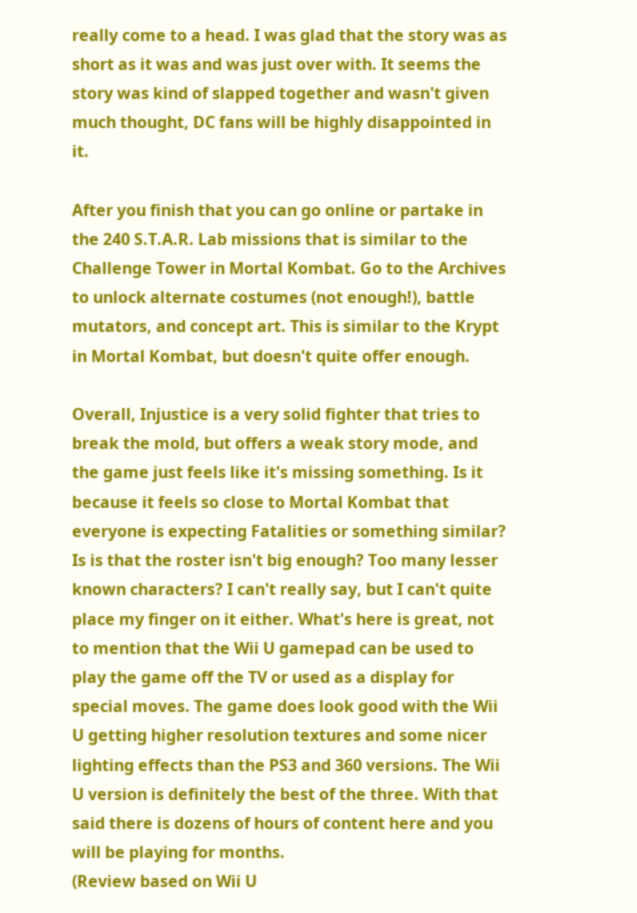really come to a head. I was glad that the story was as short as it was and was just over with. It seems the story was kind of slapped together and wasn't given much thought, DC fans will be highly disappointed in it.

After you finish that you can go online or partake in the 240 S.T.A.R. Lab missions that is similar to the Challenge Tower in Mortal Kombat. Go to the Archives to unlock alternate costumes (not enough!), battle mutators, and concept art. This is similar to the Krypt in Mortal Kombat, but doesn't quite offer enough.

Overall, Injustice is a very solid fighter that tries to break the mold, but offers a weak story mode, and the game just feels like it's missing something. Is it because it feels so close to Mortal Kombat that everyone is expecting Fatalities or something similar? Is is that the roster isn't big enough? Too many lesser known characters? I can't really say, but I can't quite place my finger on it either. What's here is great, not to mention that the Wii U gamepad can be used to play the game off the TV or used as a display for special moves. The game does look good with the Wii U getting higher resolution textures and some nicer lighting effects than the PS3 and 360 versions. The Wii U version is definitely the best of the three. With that said there is dozens of hours of content here and you will be playing for months.
(Review based on Wii U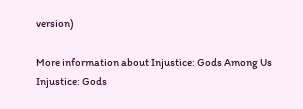version)

More information about Injustice: Gods Among Us
Injustice: Gods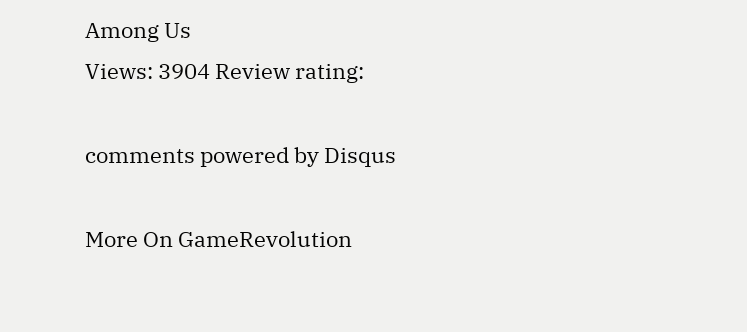Among Us
Views: 3904 Review rating:

comments powered by Disqus

More On GameRevolution